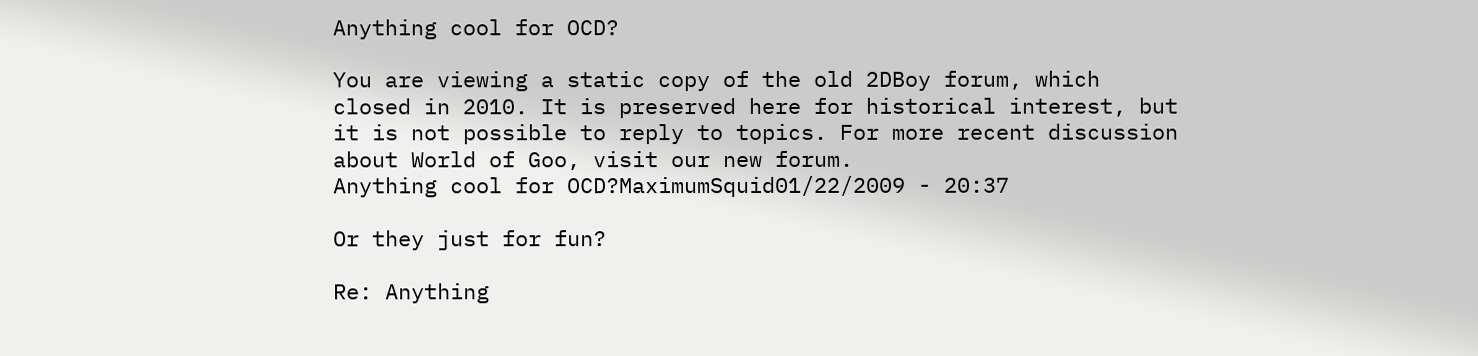Anything cool for OCD?

You are viewing a static copy of the old 2DBoy forum, which closed in 2010. It is preserved here for historical interest, but it is not possible to reply to topics. For more recent discussion about World of Goo, visit our new forum.
Anything cool for OCD?MaximumSquid01/22/2009 - 20:37

Or they just for fun?

Re: Anything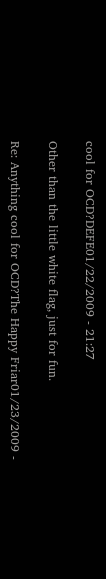cool for OCD?DEFE01/22/2009 - 21:27

Other than the little white flag, just for fun.

Re: Anything cool for OCD?The Happy Friar01/23/2009 -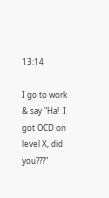13:14

I go to work & say "Ha!  I got OCD on level X, did you???"